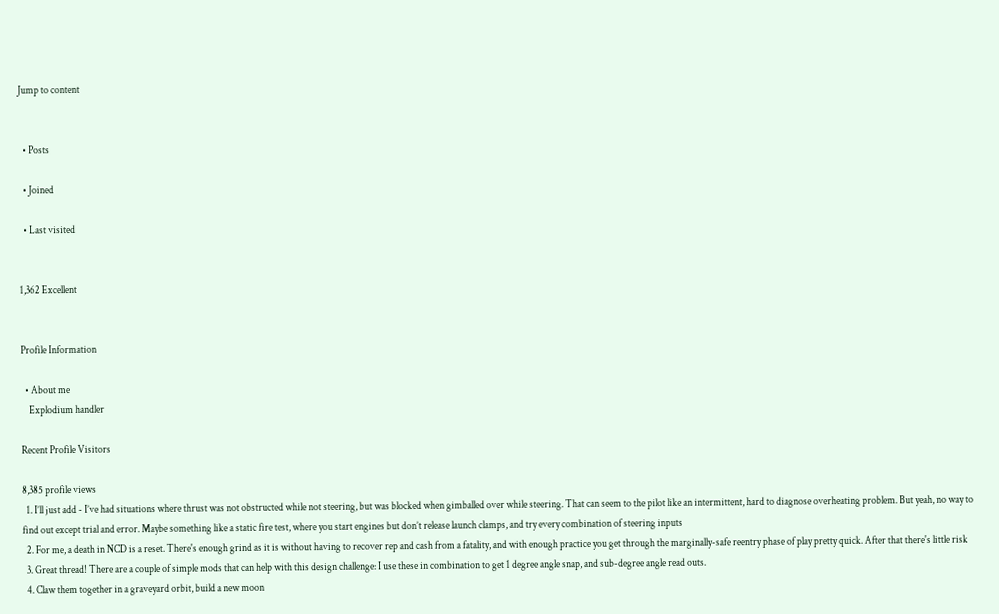Jump to content


  • Posts

  • Joined

  • Last visited


1,362 Excellent


Profile Information

  • About me
    Explodium handler

Recent Profile Visitors

8,385 profile views
  1. I’ll just add - I’ve had situations where thrust was not obstructed while not steering, but was blocked when gimballed over while steering. That can seem to the pilot like an intermittent, hard to diagnose overheating problem. But yeah, no way to find out except trial and error. Maybe something like a static fire test, where you start engines but don’t release launch clamps, and try every combination of steering inputs
  2. For me, a death in NCD is a reset. There's enough grind as it is without having to recover rep and cash from a fatality, and with enough practice you get through the marginally-safe reentry phase of play pretty quick. After that there's little risk
  3. Great thread! There are a couple of simple mods that can help with this design challenge: I use these in combination to get 1 degree angle snap, and sub-degree angle read outs.
  4. Claw them together in a graveyard orbit, build a new moon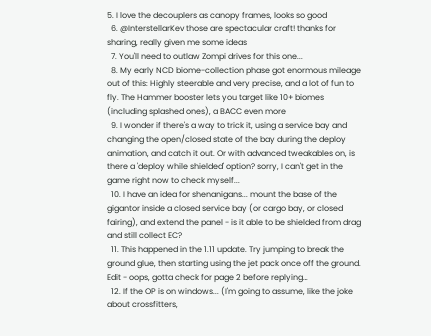5. I love the decouplers as canopy frames, looks so good
  6. @InterstellarKev those are spectacular craft! thanks for sharing, really given me some ideas
  7. You'll need to outlaw Zompi drives for this one...
  8. My early NCD biome-collection phase got enormous mileage out of this: Highly steerable and very precise, and a lot of fun to fly. The Hammer booster lets you target like 10+ biomes (including splashed ones), a BACC even more
  9. I wonder if there's a way to trick it, using a service bay and changing the open/closed state of the bay during the deploy animation, and catch it out. Or with advanced tweakables on, is there a 'deploy while shielded' option? sorry, I can't get in the game right now to check myself...
  10. I have an idea for shenanigans... mount the base of the gigantor inside a closed service bay (or cargo bay, or closed fairing), and extend the panel - is it able to be shielded from drag and still collect EC?
  11. This happened in the 1.11 update. Try jumping to break the ground glue, then starting using the jet pack once off the ground. Edit - oops, gotta check for page 2 before replying…
  12. If the OP is on windows... (I'm going to assume, like the joke about crossfitters,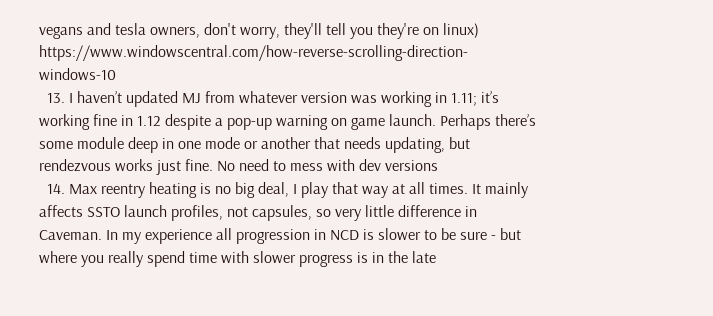vegans and tesla owners, don't worry, they'll tell you they're on linux) https://www.windowscentral.com/how-reverse-scrolling-direction-windows-10
  13. I haven’t updated MJ from whatever version was working in 1.11; it’s working fine in 1.12 despite a pop-up warning on game launch. Perhaps there’s some module deep in one mode or another that needs updating, but rendezvous works just fine. No need to mess with dev versions
  14. Max reentry heating is no big deal, I play that way at all times. It mainly affects SSTO launch profiles, not capsules, so very little difference in Caveman. In my experience all progression in NCD is slower to be sure - but where you really spend time with slower progress is in the late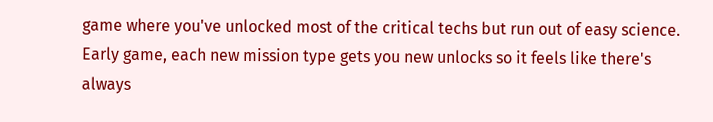game where you've unlocked most of the critical techs but run out of easy science. Early game, each new mission type gets you new unlocks so it feels like there's always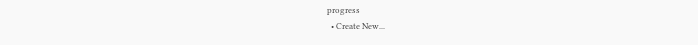progress
  • Create New...